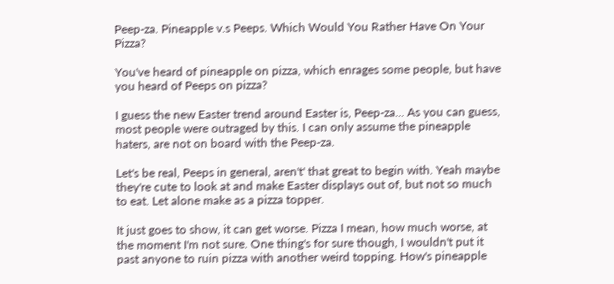Peep-za. Pineapple v.s Peeps. Which Would You Rather Have On Your Pizza?

You've heard of pineapple on pizza, which enrages some people, but have you heard of Peeps on pizza?

I guess the new Easter trend around Easter is, Peep-za... As you can guess, most people were outraged by this. I can only assume the pineapple haters, are not on board with the Peep-za.

Let's be real, Peeps in general, aren't' that great to begin with. Yeah maybe they're cute to look at and make Easter displays out of, but not so much to eat. Let alone make as a pizza topper.

It just goes to show, it can get worse. Pizza I mean, how much worse, at the moment I'm not sure. One thing's for sure though, I wouldn't put it past anyone to ruin pizza with another weird topping. How's pineapple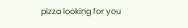pizza looking for you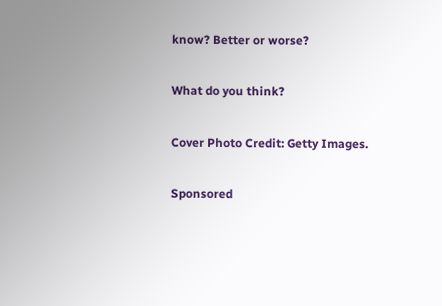know? Better or worse?

What do you think?

Cover Photo Credit: Getty Images.

Sponsored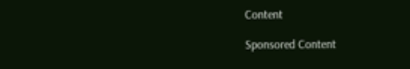Content

Sponsored Content